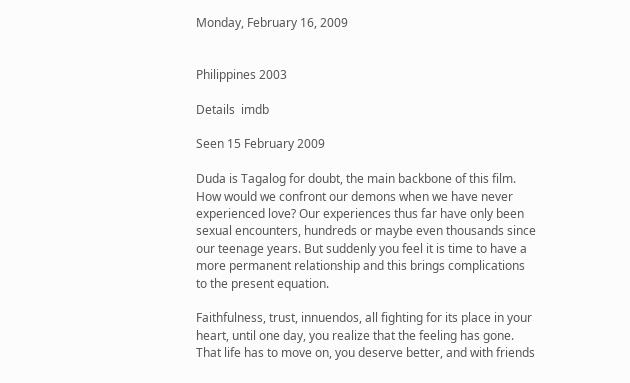Monday, February 16, 2009


Philippines 2003

Details  imdb

Seen 15 February 2009

Duda is Tagalog for doubt, the main backbone of this film. How would we confront our demons when we have never experienced love? Our experiences thus far have only been sexual encounters, hundreds or maybe even thousands since our teenage years. But suddenly you feel it is time to have a more permanent relationship and this brings complications to the present equation.

Faithfulness, trust, innuendos, all fighting for its place in your heart, until one day, you realize that the feeling has gone. That life has to move on, you deserve better, and with friends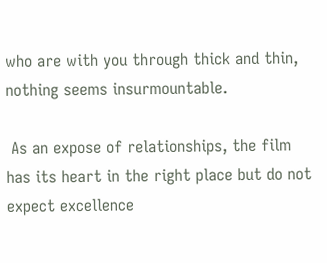who are with you through thick and thin, nothing seems insurmountable.

 As an expose of relationships, the film has its heart in the right place but do not expect excellence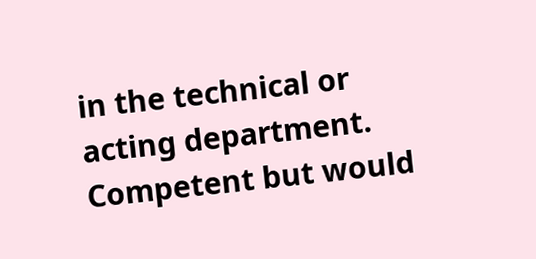in the technical or acting department. Competent but would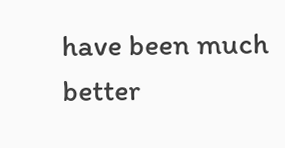have been much better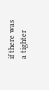if there was a tighter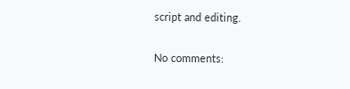script and editing.

No comments: